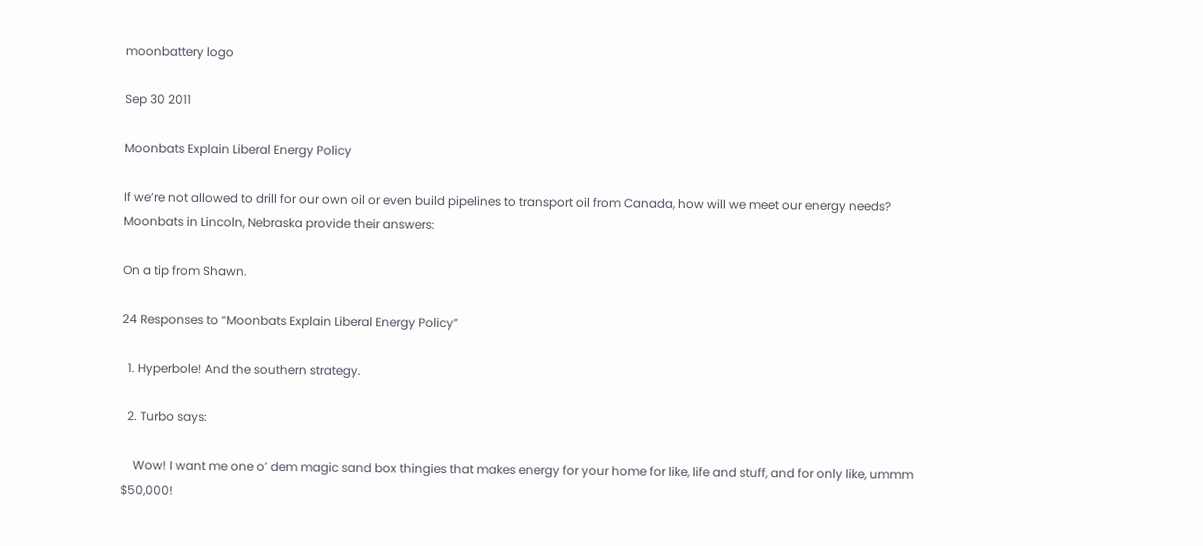moonbattery logo

Sep 30 2011

Moonbats Explain Liberal Energy Policy

If we’re not allowed to drill for our own oil or even build pipelines to transport oil from Canada, how will we meet our energy needs? Moonbats in Lincoln, Nebraska provide their answers:

On a tip from Shawn.

24 Responses to “Moonbats Explain Liberal Energy Policy”

  1. Hyperbole! And the southern strategy.

  2. Turbo says:

    Wow! I want me one o’ dem magic sand box thingies that makes energy for your home for like, life and stuff, and for only like, ummm $50,000!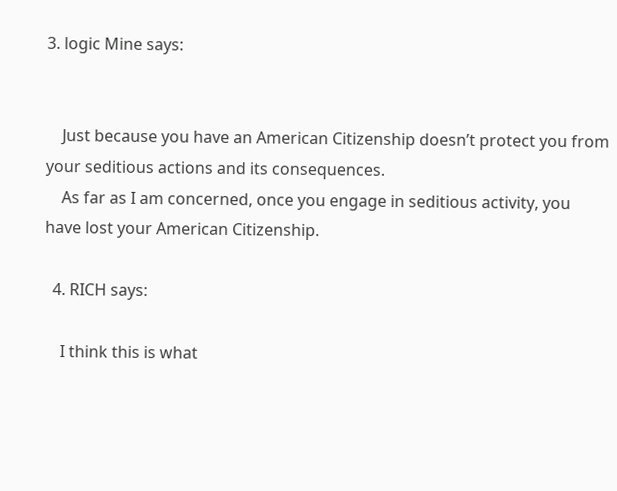3. logic Mine says:


    Just because you have an American Citizenship doesn’t protect you from your seditious actions and its consequences.
    As far as I am concerned, once you engage in seditious activity, you have lost your American Citizenship.

  4. RICH says:

    I think this is what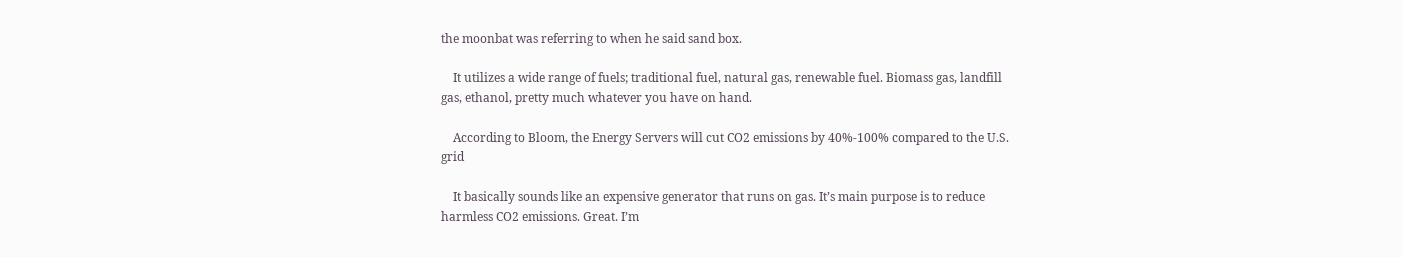the moonbat was referring to when he said sand box.

    It utilizes a wide range of fuels; traditional fuel, natural gas, renewable fuel. Biomass gas, landfill gas, ethanol, pretty much whatever you have on hand.

    According to Bloom, the Energy Servers will cut CO2 emissions by 40%-100% compared to the U.S. grid

    It basically sounds like an expensive generator that runs on gas. It’s main purpose is to reduce harmless CO2 emissions. Great. I’m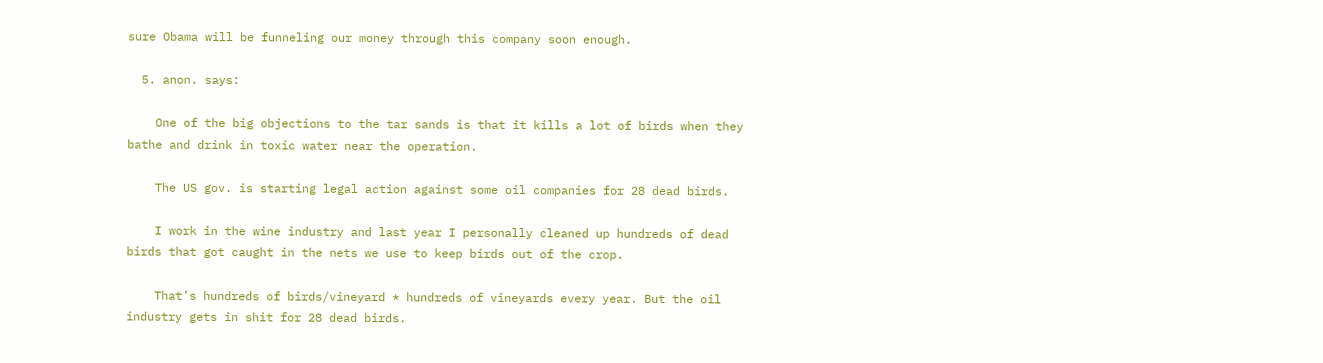sure Obama will be funneling our money through this company soon enough.

  5. anon. says:

    One of the big objections to the tar sands is that it kills a lot of birds when they bathe and drink in toxic water near the operation.

    The US gov. is starting legal action against some oil companies for 28 dead birds.

    I work in the wine industry and last year I personally cleaned up hundreds of dead birds that got caught in the nets we use to keep birds out of the crop.

    That’s hundreds of birds/vineyard * hundreds of vineyards every year. But the oil industry gets in shit for 28 dead birds.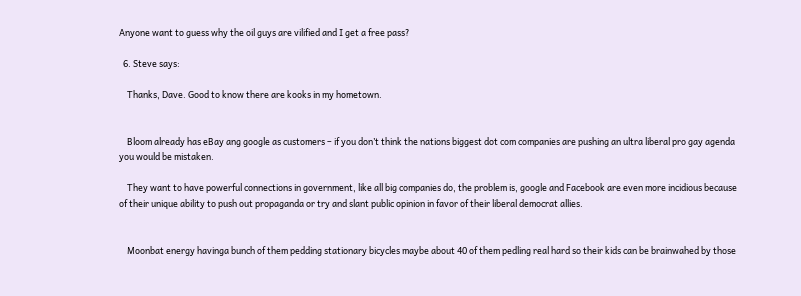Anyone want to guess why the oil guys are vilified and I get a free pass?

  6. Steve says:

    Thanks, Dave. Good to know there are kooks in my hometown.


    Bloom already has eBay ang google as customers – if you don’t think the nations biggest dot com companies are pushing an ultra liberal pro gay agenda you would be mistaken.

    They want to have powerful connections in government, like all big companies do, the problem is, google and Facebook are even more incidious because of their unique ability to push out propaganda or try and slant public opinion in favor of their liberal democrat allies.


    Moonbat energy havinga bunch of them pedding stationary bicycles maybe about 40 of them pedling real hard so their kids can be brainwahed by those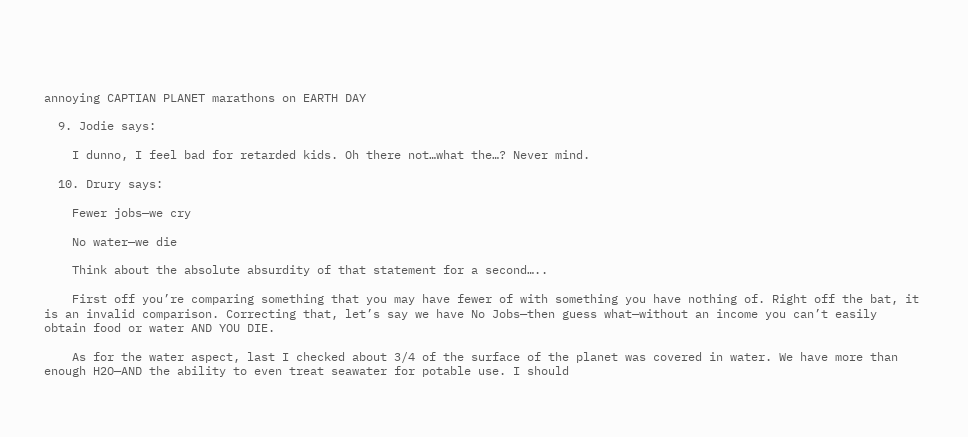annoying CAPTIAN PLANET marathons on EARTH DAY

  9. Jodie says:

    I dunno, I feel bad for retarded kids. Oh there not…what the…? Never mind.

  10. Drury says:

    Fewer jobs—we cry

    No water—we die

    Think about the absolute absurdity of that statement for a second…..

    First off you’re comparing something that you may have fewer of with something you have nothing of. Right off the bat, it is an invalid comparison. Correcting that, let’s say we have No Jobs—then guess what—without an income you can’t easily obtain food or water AND YOU DIE.

    As for the water aspect, last I checked about 3/4 of the surface of the planet was covered in water. We have more than enough H2O—AND the ability to even treat seawater for potable use. I should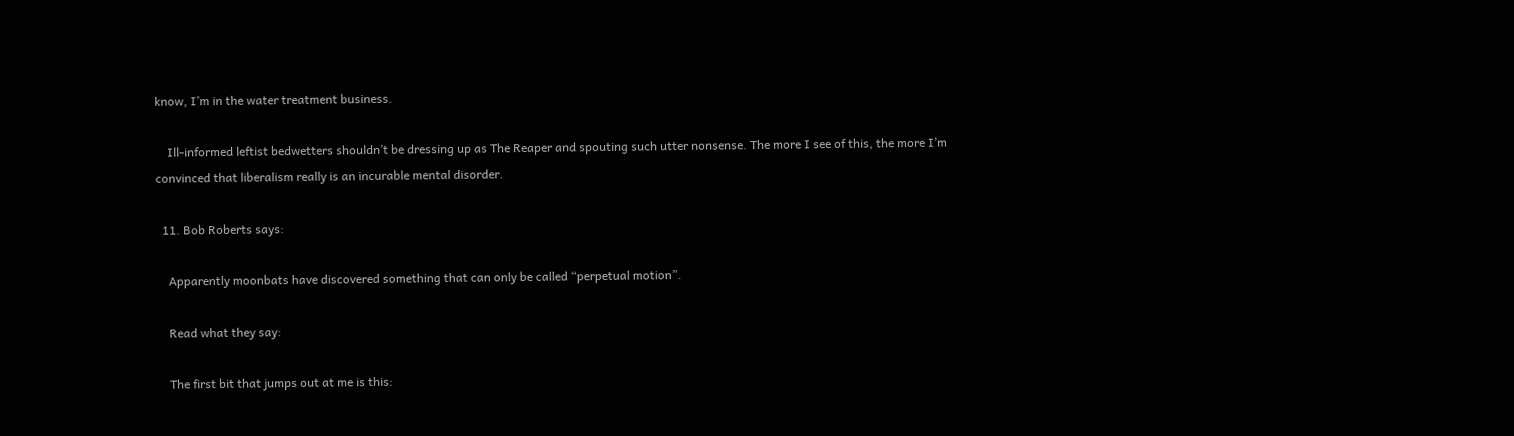know, I’m in the water treatment business.

    Ill-informed leftist bedwetters shouldn’t be dressing up as The Reaper and spouting such utter nonsense. The more I see of this, the more I’m convinced that liberalism really is an incurable mental disorder.

  11. Bob Roberts says:

    Apparently moonbats have discovered something that can only be called “perpetual motion”.

    Read what they say:

    The first bit that jumps out at me is this: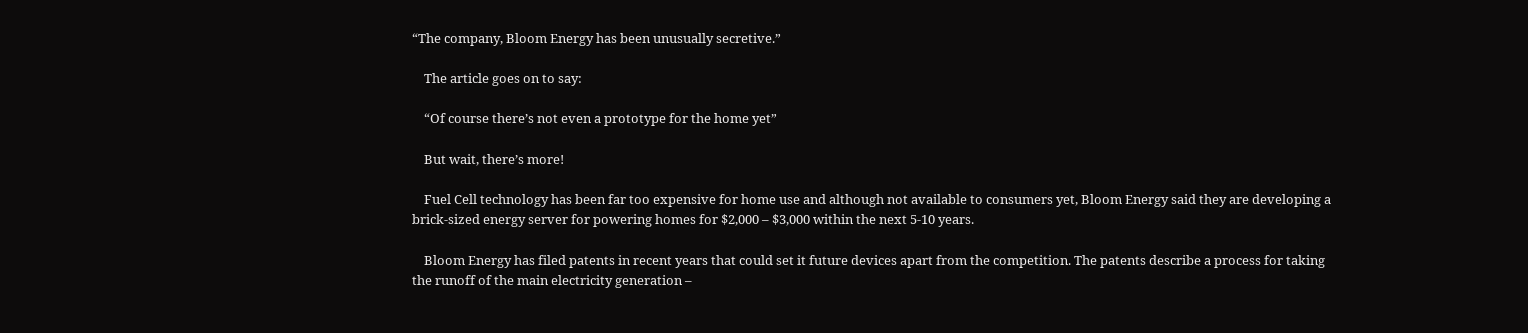“The company, Bloom Energy has been unusually secretive.”

    The article goes on to say:

    “Of course there’s not even a prototype for the home yet”

    But wait, there’s more!

    Fuel Cell technology has been far too expensive for home use and although not available to consumers yet, Bloom Energy said they are developing a brick-sized energy server for powering homes for $2,000 – $3,000 within the next 5-10 years.

    Bloom Energy has filed patents in recent years that could set it future devices apart from the competition. The patents describe a process for taking the runoff of the main electricity generation –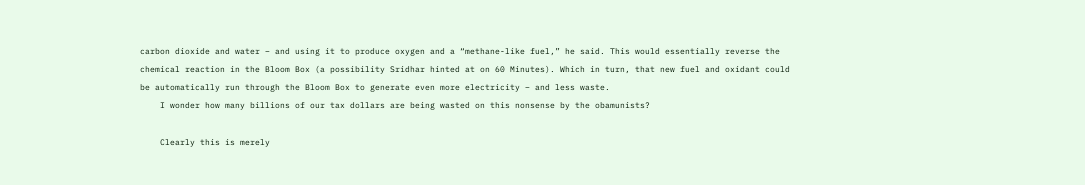carbon dioxide and water – and using it to produce oxygen and a “methane-like fuel,” he said. This would essentially reverse the chemical reaction in the Bloom Box (a possibility Sridhar hinted at on 60 Minutes). Which in turn, that new fuel and oxidant could be automatically run through the Bloom Box to generate even more electricity – and less waste.
    I wonder how many billions of our tax dollars are being wasted on this nonsense by the obamunists?

    Clearly this is merely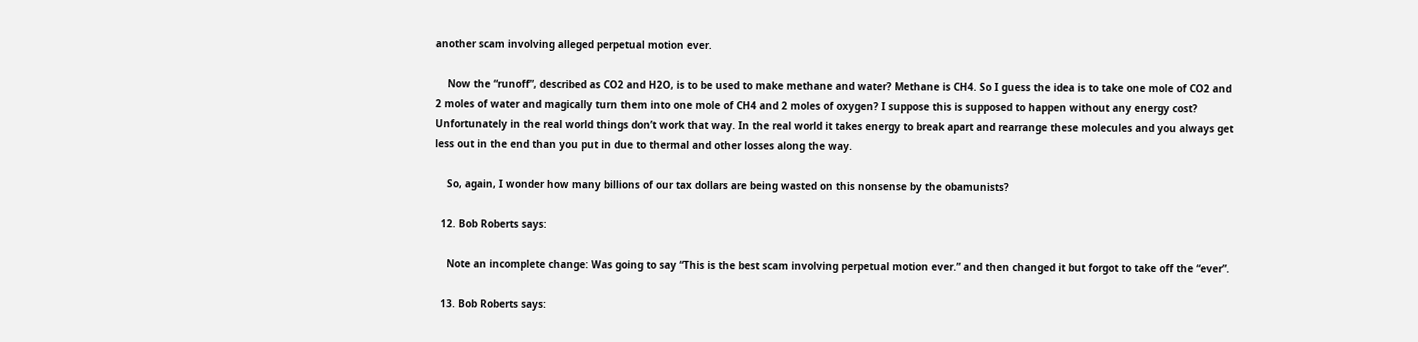another scam involving alleged perpetual motion ever.

    Now the “runoff”, described as CO2 and H2O, is to be used to make methane and water? Methane is CH4. So I guess the idea is to take one mole of CO2 and 2 moles of water and magically turn them into one mole of CH4 and 2 moles of oxygen? I suppose this is supposed to happen without any energy cost? Unfortunately in the real world things don’t work that way. In the real world it takes energy to break apart and rearrange these molecules and you always get less out in the end than you put in due to thermal and other losses along the way.

    So, again, I wonder how many billions of our tax dollars are being wasted on this nonsense by the obamunists?

  12. Bob Roberts says:

    Note an incomplete change: Was going to say “This is the best scam involving perpetual motion ever.” and then changed it but forgot to take off the “ever”.

  13. Bob Roberts says: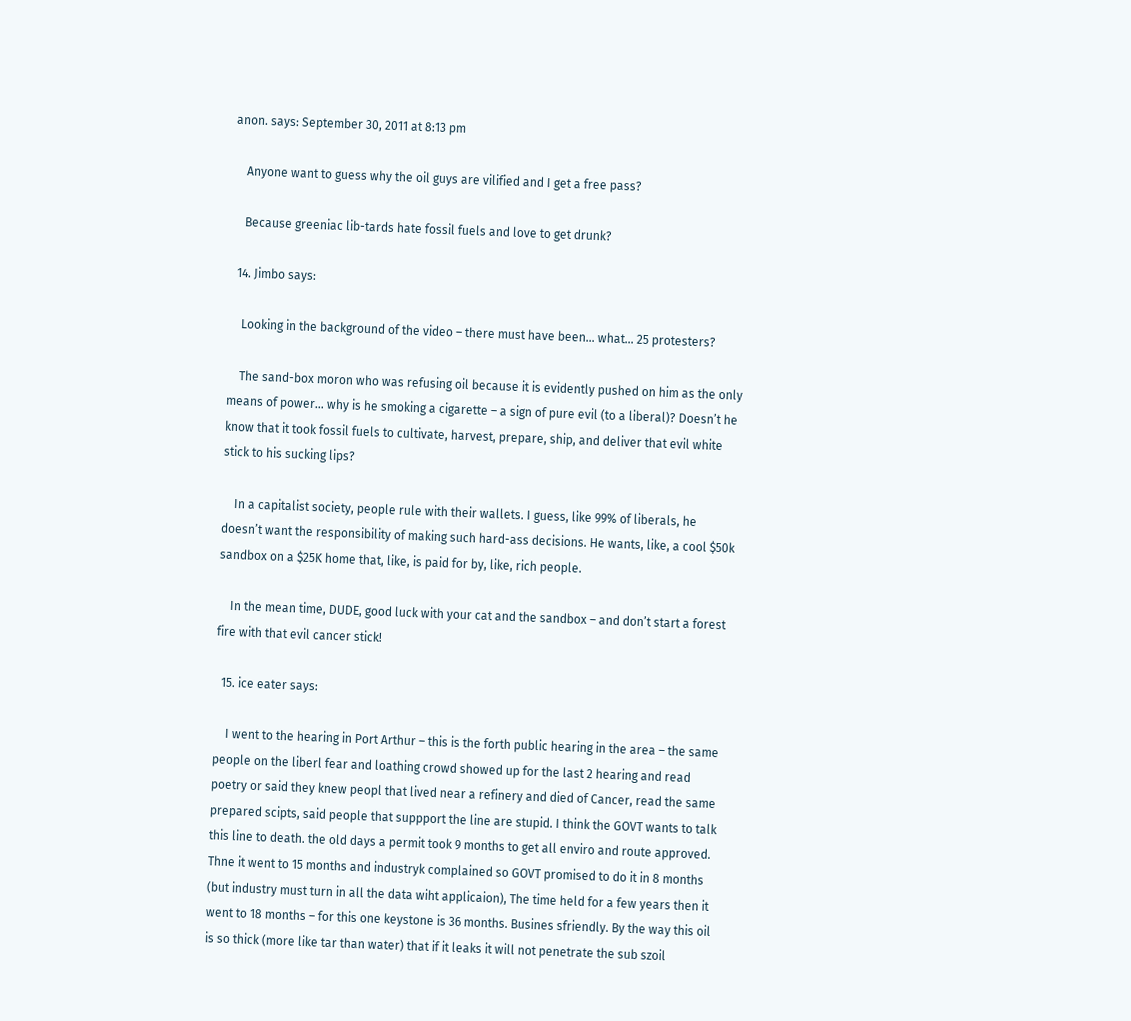anon. says: September 30, 2011 at 8:13 pm

    Anyone want to guess why the oil guys are vilified and I get a free pass?

    Because greeniac lib-tards hate fossil fuels and love to get drunk?

  14. Jimbo says:

    Looking in the background of the video – there must have been… what… 25 protesters?

    The sand-box moron who was refusing oil because it is evidently pushed on him as the only means of power… why is he smoking a cigarette – a sign of pure evil (to a liberal)? Doesn’t he know that it took fossil fuels to cultivate, harvest, prepare, ship, and deliver that evil white stick to his sucking lips?

    In a capitalist society, people rule with their wallets. I guess, like 99% of liberals, he doesn’t want the responsibility of making such hard-ass decisions. He wants, like, a cool $50k sandbox on a $25K home that, like, is paid for by, like, rich people.

    In the mean time, DUDE, good luck with your cat and the sandbox – and don’t start a forest fire with that evil cancer stick!

  15. ice eater says:

    I went to the hearing in Port Arthur – this is the forth public hearing in the area – the same people on the liberl fear and loathing crowd showed up for the last 2 hearing and read poetry or said they knew peopl that lived near a refinery and died of Cancer, read the same prepared scipts, said people that suppport the line are stupid. I think the GOVT wants to talk this line to death. the old days a permit took 9 months to get all enviro and route approved. Thne it went to 15 months and industryk complained so GOVT promised to do it in 8 months (but industry must turn in all the data wiht applicaion), The time held for a few years then it went to 18 months – for this one keystone is 36 months. Busines sfriendly. By the way this oil is so thick (more like tar than water) that if it leaks it will not penetrate the sub szoil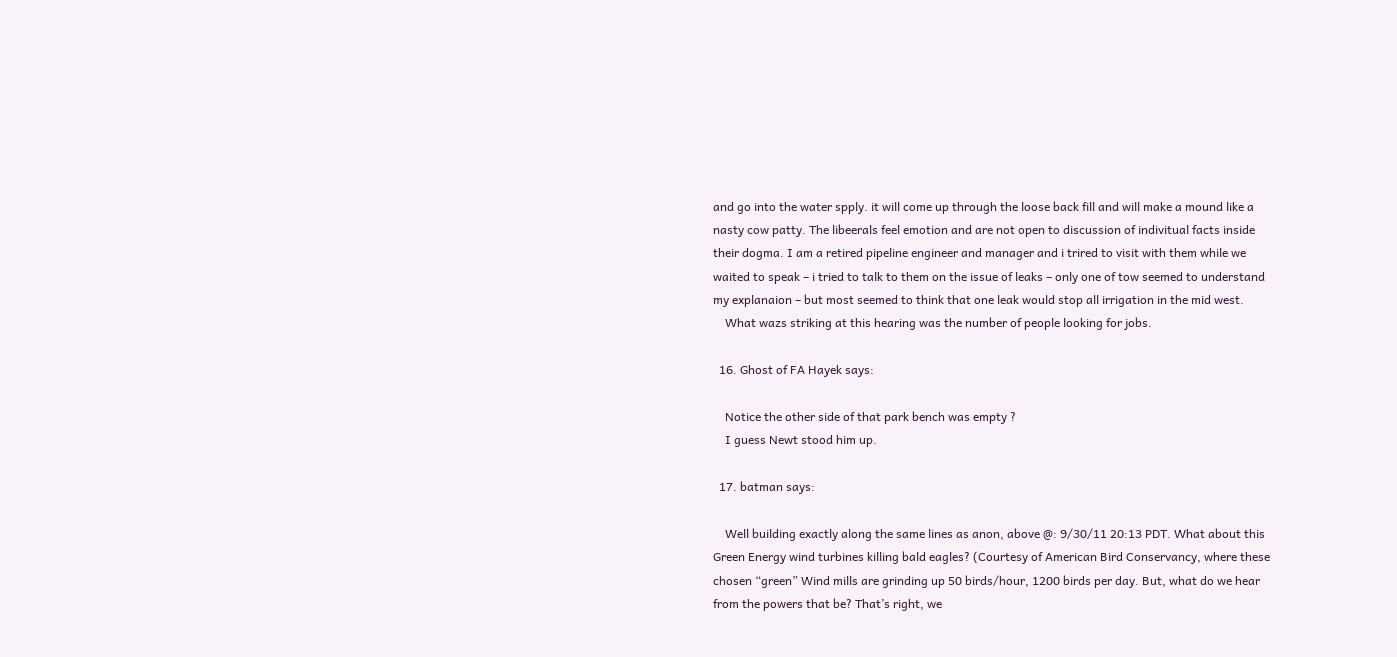and go into the water spply. it will come up through the loose back fill and will make a mound like a nasty cow patty. The libeerals feel emotion and are not open to discussion of indivitual facts inside their dogma. I am a retired pipeline engineer and manager and i trired to visit with them while we waited to speak – i tried to talk to them on the issue of leaks – only one of tow seemed to understand my explanaion – but most seemed to think that one leak would stop all irrigation in the mid west.
    What wazs striking at this hearing was the number of people looking for jobs.

  16. Ghost of FA Hayek says:

    Notice the other side of that park bench was empty ?
    I guess Newt stood him up.

  17. batman says:

    Well building exactly along the same lines as anon, above @: 9/30/11 20:13 PDT. What about this Green Energy wind turbines killing bald eagles? (Courtesy of American Bird Conservancy, where these chosen “green” Wind mills are grinding up 50 birds/hour, 1200 birds per day. But, what do we hear from the powers that be? That’s right, we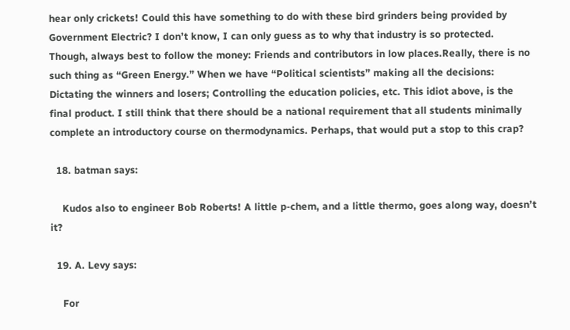hear only crickets! Could this have something to do with these bird grinders being provided by Government Electric? I don’t know, I can only guess as to why that industry is so protected. Though, always best to follow the money: Friends and contributors in low places.Really, there is no such thing as “Green Energy.” When we have “Political scientists” making all the decisions: Dictating the winners and losers; Controlling the education policies, etc. This idiot above, is the final product. I still think that there should be a national requirement that all students minimally complete an introductory course on thermodynamics. Perhaps, that would put a stop to this crap?

  18. batman says:

    Kudos also to engineer Bob Roberts! A little p-chem, and a little thermo, goes along way, doesn’t it?

  19. A. Levy says:

    For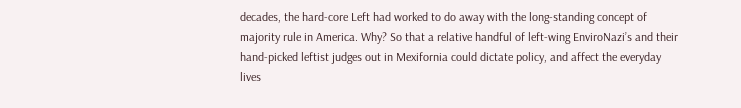decades, the hard-core Left had worked to do away with the long-standing concept of majority rule in America. Why? So that a relative handful of left-wing EnviroNazi’s and their hand-picked leftist judges out in Mexifornia could dictate policy, and affect the everyday lives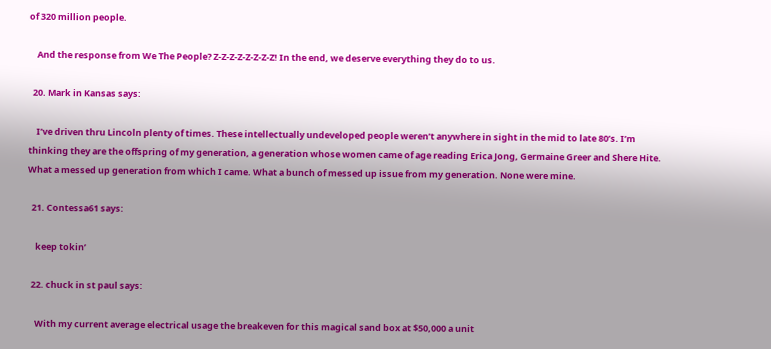of 320 million people.

    And the response from We The People? Z-Z-Z-Z-Z-Z-Z-Z! In the end, we deserve everything they do to us.

  20. Mark in Kansas says:

    I’ve driven thru Lincoln plenty of times. These intellectually undeveloped people weren’t anywhere in sight in the mid to late 80’s. I’m thinking they are the offspring of my generation, a generation whose women came of age reading Erica Jong, Germaine Greer and Shere Hite. What a messed up generation from which I came. What a bunch of messed up issue from my generation. None were mine.

  21. Contessa61 says:

    keep tokin’

  22. chuck in st paul says:

    With my current average electrical usage the breakeven for this magical sand box at $50,000 a unit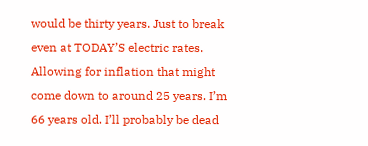would be thirty years. Just to break even at TODAY’S electric rates. Allowing for inflation that might come down to around 25 years. I’m 66 years old. I’ll probably be dead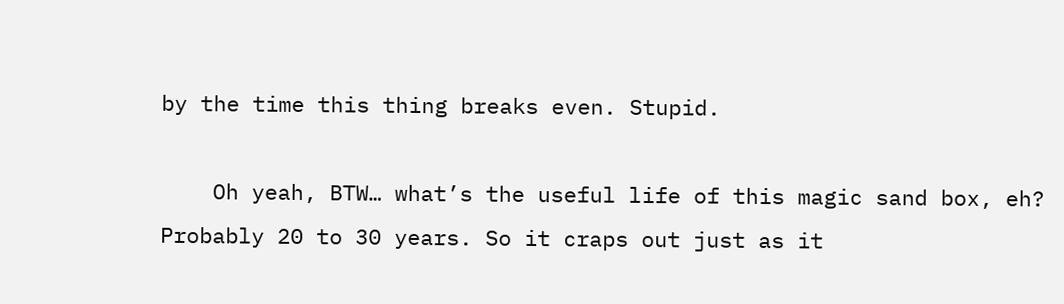by the time this thing breaks even. Stupid.

    Oh yeah, BTW… what’s the useful life of this magic sand box, eh? Probably 20 to 30 years. So it craps out just as it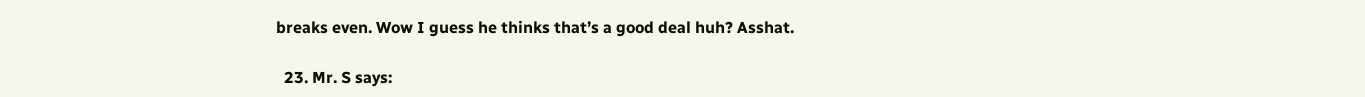breaks even. Wow I guess he thinks that’s a good deal huh? Asshat.

  23. Mr. S says: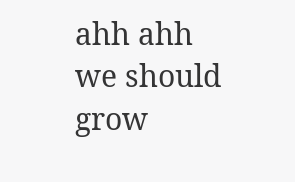ahh ahh we should grow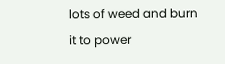lots of weed and burn it to power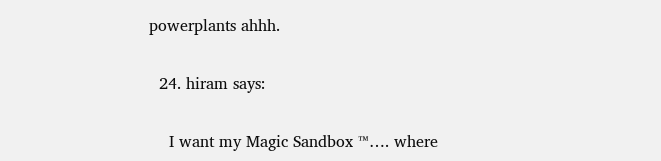powerplants ahhh.

  24. hiram says:

    I want my Magic Sandbox ™…. where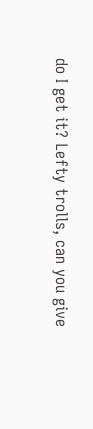do I get it? Lefty trolls, can you give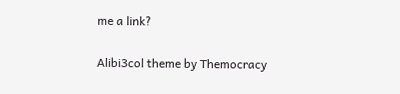me a link?

Alibi3col theme by Themocracy